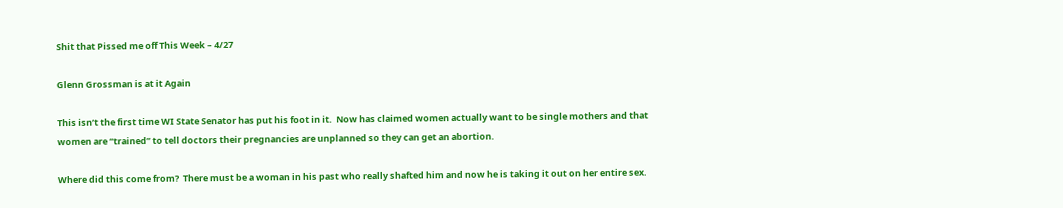Shit that Pissed me off This Week – 4/27

Glenn Grossman is at it Again

This isn’t the first time WI State Senator has put his foot in it.  Now has claimed women actually want to be single mothers and that women are “trained” to tell doctors their pregnancies are unplanned so they can get an abortion.

Where did this come from?  There must be a woman in his past who really shafted him and now he is taking it out on her entire sex.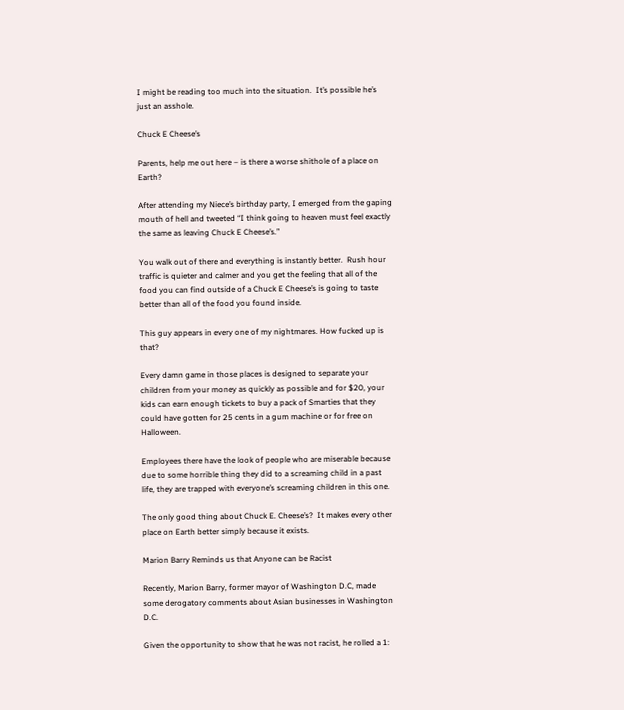I might be reading too much into the situation.  It’s possible he’s just an asshole.

Chuck E Cheese’s

Parents, help me out here – is there a worse shithole of a place on Earth?

After attending my Niece’s birthday party, I emerged from the gaping mouth of hell and tweeted “I think going to heaven must feel exactly the same as leaving Chuck E Cheese’s.”

You walk out of there and everything is instantly better.  Rush hour traffic is quieter and calmer and you get the feeling that all of the food you can find outside of a Chuck E Cheese’s is going to taste better than all of the food you found inside.

This guy appears in every one of my nightmares. How fucked up is that?

Every damn game in those places is designed to separate your children from your money as quickly as possible and for $20, your kids can earn enough tickets to buy a pack of Smarties that they could have gotten for 25 cents in a gum machine or for free on Halloween.

Employees there have the look of people who are miserable because due to some horrible thing they did to a screaming child in a past life, they are trapped with everyone’s screaming children in this one.

The only good thing about Chuck E. Cheese’s?  It makes every other place on Earth better simply because it exists.

Marion Barry Reminds us that Anyone can be Racist

Recently, Marion Barry, former mayor of Washington D.C, made some derogatory comments about Asian businesses in Washington D.C.

Given the opportunity to show that he was not racist, he rolled a 1: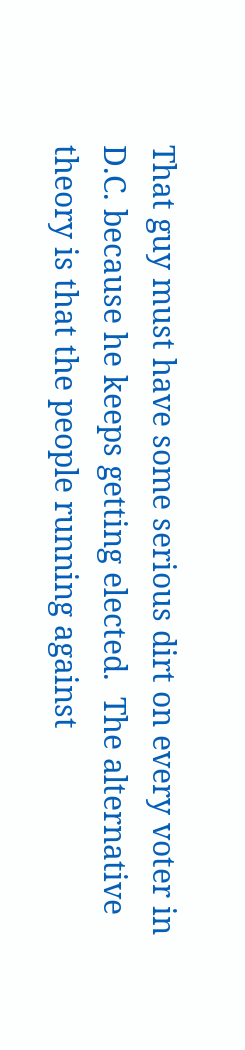That guy must have some serious dirt on every voter in D.C. because he keeps getting elected.  The alternative theory is that the people running against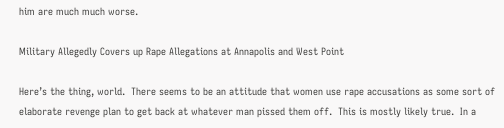him are much much worse.

Military Allegedly Covers up Rape Allegations at Annapolis and West Point

Here’s the thing, world.  There seems to be an attitude that women use rape accusations as some sort of elaborate revenge plan to get back at whatever man pissed them off.  This is mostly likely true.  In a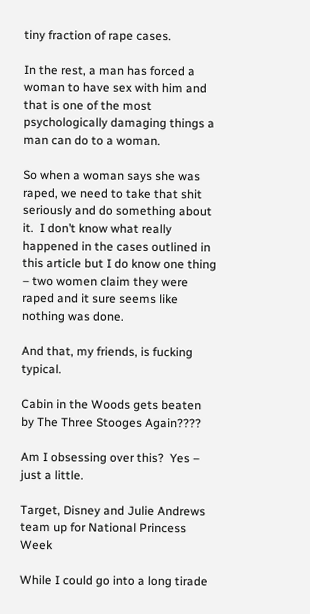tiny fraction of rape cases.

In the rest, a man has forced a woman to have sex with him and that is one of the most psychologically damaging things a man can do to a woman.

So when a woman says she was raped, we need to take that shit seriously and do something about it.  I don’t know what really happened in the cases outlined in this article but I do know one thing – two women claim they were raped and it sure seems like nothing was done.

And that, my friends, is fucking typical.

Cabin in the Woods gets beaten by The Three Stooges Again????

Am I obsessing over this?  Yes – just a little.

Target, Disney and Julie Andrews team up for National Princess Week

While I could go into a long tirade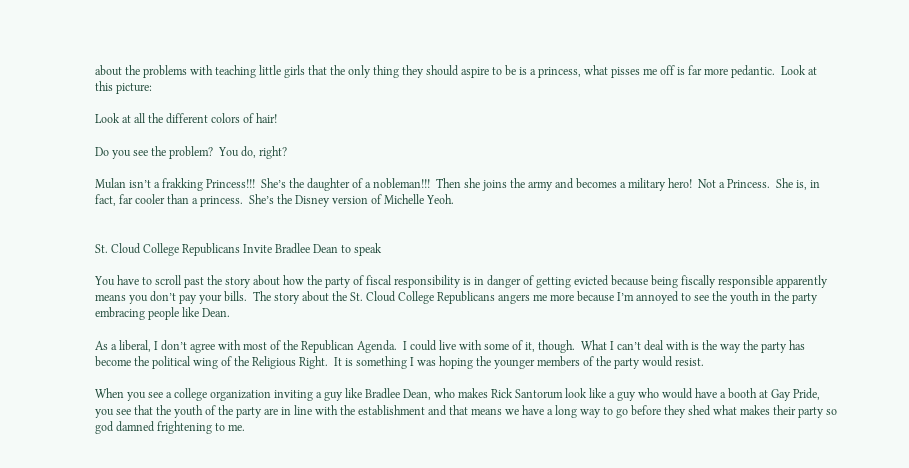about the problems with teaching little girls that the only thing they should aspire to be is a princess, what pisses me off is far more pedantic.  Look at this picture:

Look at all the different colors of hair!

Do you see the problem?  You do, right?

Mulan isn’t a frakking Princess!!!  She’s the daughter of a nobleman!!!  Then she joins the army and becomes a military hero!  Not a Princess.  She is, in fact, far cooler than a princess.  She’s the Disney version of Michelle Yeoh.


St. Cloud College Republicans Invite Bradlee Dean to speak

You have to scroll past the story about how the party of fiscal responsibility is in danger of getting evicted because being fiscally responsible apparently means you don’t pay your bills.  The story about the St. Cloud College Republicans angers me more because I’m annoyed to see the youth in the party embracing people like Dean.

As a liberal, I don’t agree with most of the Republican Agenda.  I could live with some of it, though.  What I can’t deal with is the way the party has become the political wing of the Religious Right.  It is something I was hoping the younger members of the party would resist.

When you see a college organization inviting a guy like Bradlee Dean, who makes Rick Santorum look like a guy who would have a booth at Gay Pride, you see that the youth of the party are in line with the establishment and that means we have a long way to go before they shed what makes their party so god damned frightening to me.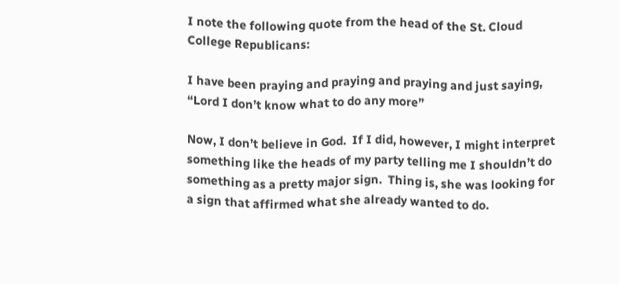I note the following quote from the head of the St. Cloud College Republicans:

I have been praying and praying and praying and just saying, “Lord I don’t know what to do any more”

Now, I don’t believe in God.  If I did, however, I might interpret something like the heads of my party telling me I shouldn’t do something as a pretty major sign.  Thing is, she was looking for a sign that affirmed what she already wanted to do.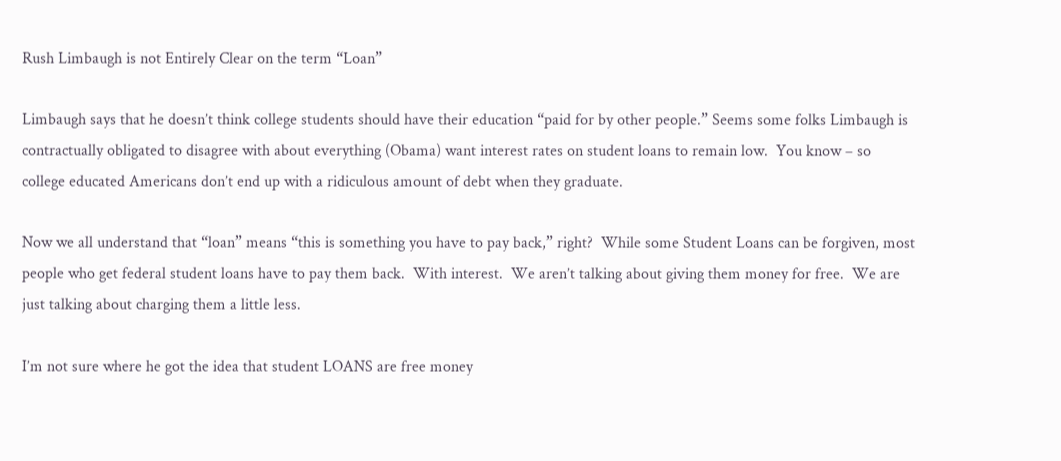Rush Limbaugh is not Entirely Clear on the term “Loan”

Limbaugh says that he doesn’t think college students should have their education “paid for by other people.” Seems some folks Limbaugh is contractually obligated to disagree with about everything (Obama) want interest rates on student loans to remain low.  You know – so college educated Americans don’t end up with a ridiculous amount of debt when they graduate.

Now we all understand that “loan” means “this is something you have to pay back,” right?  While some Student Loans can be forgiven, most people who get federal student loans have to pay them back.  With interest.  We aren’t talking about giving them money for free.  We are just talking about charging them a little less.

I’m not sure where he got the idea that student LOANS are free money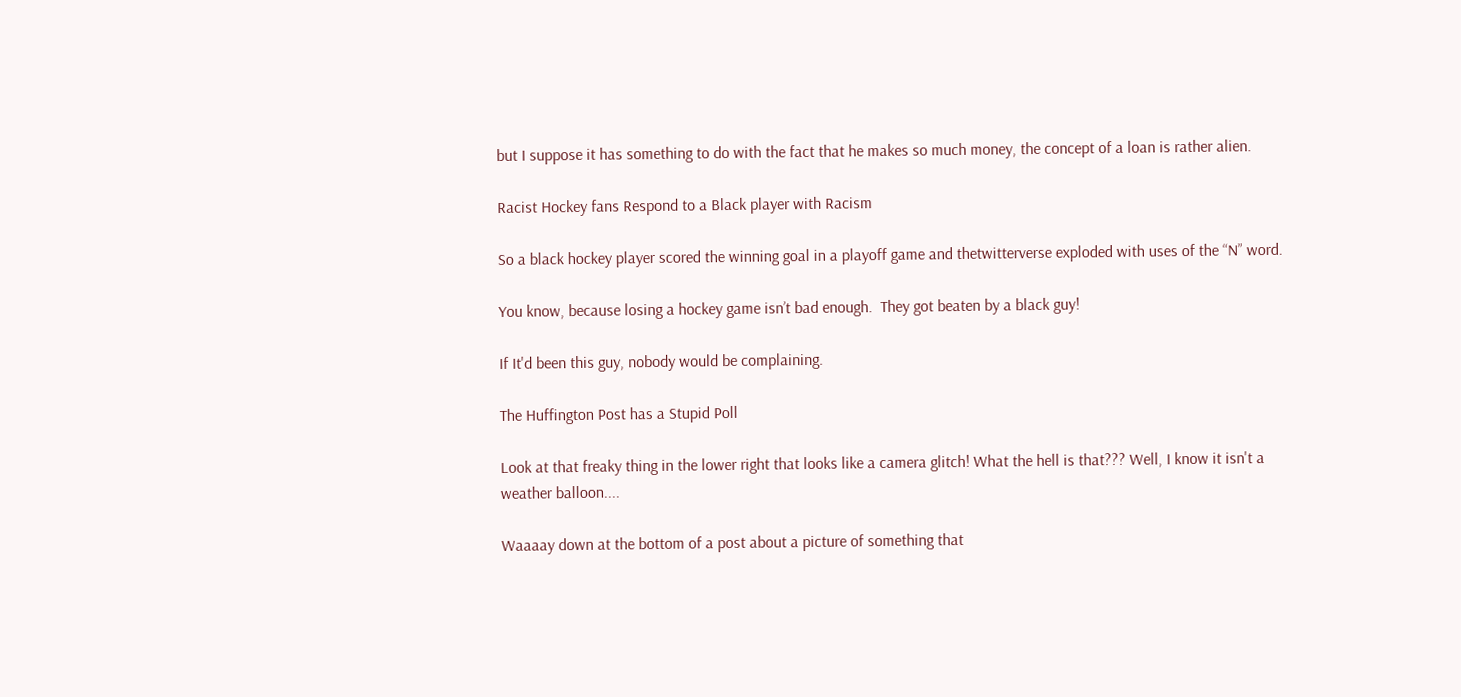but I suppose it has something to do with the fact that he makes so much money, the concept of a loan is rather alien.

Racist Hockey fans Respond to a Black player with Racism

So a black hockey player scored the winning goal in a playoff game and thetwitterverse exploded with uses of the “N” word.

You know, because losing a hockey game isn’t bad enough.  They got beaten by a black guy!

If It'd been this guy, nobody would be complaining.

The Huffington Post has a Stupid Poll

Look at that freaky thing in the lower right that looks like a camera glitch! What the hell is that??? Well, I know it isn't a weather balloon....

Waaaay down at the bottom of a post about a picture of something that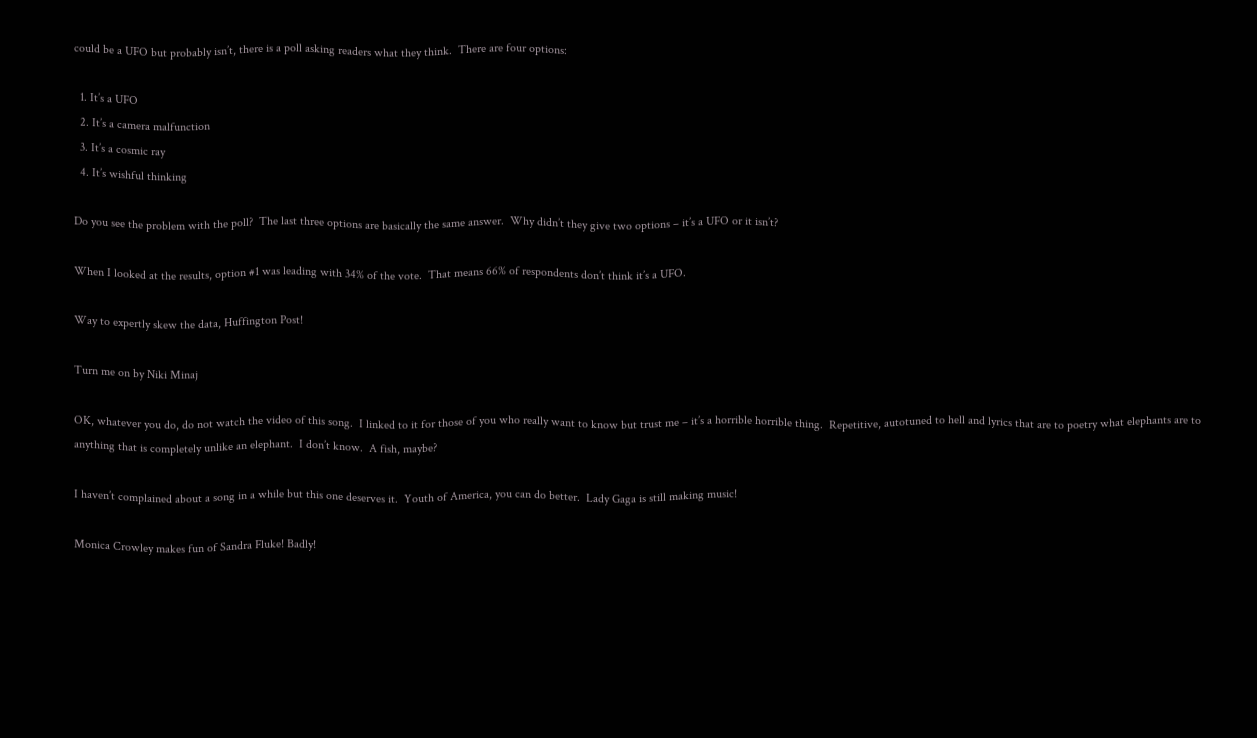could be a UFO but probably isn’t, there is a poll asking readers what they think.  There are four options:

  1. It’s a UFO
  2. It’s a camera malfunction
  3. It’s a cosmic ray
  4. It’s wishful thinking

Do you see the problem with the poll?  The last three options are basically the same answer.  Why didn’t they give two options – it’s a UFO or it isn’t?

When I looked at the results, option #1 was leading with 34% of the vote.  That means 66% of respondents don’t think it’s a UFO.

Way to expertly skew the data, Huffington Post!

Turn me on by Niki Minaj

OK, whatever you do, do not watch the video of this song.  I linked to it for those of you who really want to know but trust me – it’s a horrible horrible thing.  Repetitive, autotuned to hell and lyrics that are to poetry what elephants are to anything that is completely unlike an elephant.  I don’t know.  A fish, maybe?

I haven’t complained about a song in a while but this one deserves it.  Youth of America, you can do better.  Lady Gaga is still making music!

Monica Crowley makes fun of Sandra Fluke! Badly!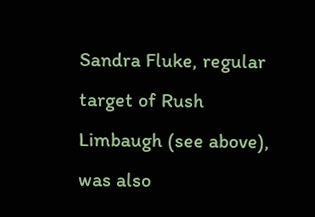Sandra Fluke, regular target of Rush Limbaugh (see above), was also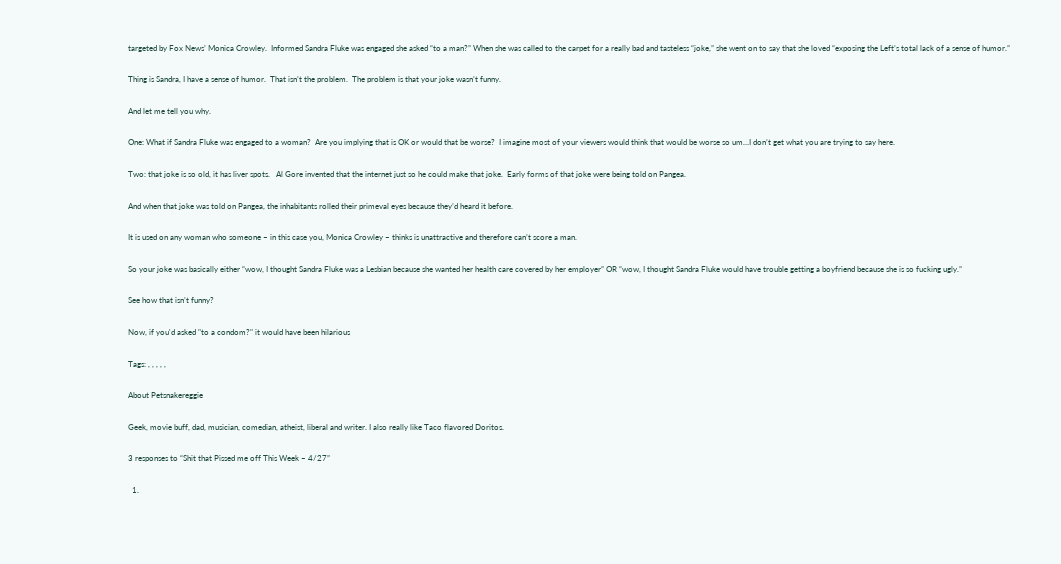targeted by Fox News’ Monica Crowley.  Informed Sandra Fluke was engaged she asked “to a man?” When she was called to the carpet for a really bad and tasteless “joke,” she went on to say that she loved “exposing the Left’s total lack of a sense of humor.”

Thing is Sandra, I have a sense of humor.  That isn’t the problem.  The problem is that your joke wasn’t funny.

And let me tell you why.

One: What if Sandra Fluke was engaged to a woman?  Are you implying that is OK or would that be worse?  I imagine most of your viewers would think that would be worse so um…I don’t get what you are trying to say here.

Two: that joke is so old, it has liver spots.   Al Gore invented that the internet just so he could make that joke.  Early forms of that joke were being told on Pangea.

And when that joke was told on Pangea, the inhabitants rolled their primeval eyes because they’d heard it before.

It is used on any woman who someone – in this case you, Monica Crowley – thinks is unattractive and therefore can’t score a man.

So your joke was basically either “wow, I thought Sandra Fluke was a Lesbian because she wanted her health care covered by her employer” OR “wow, I thought Sandra Fluke would have trouble getting a boyfriend because she is so fucking ugly.”

See how that isn’t funny?

Now, if you'd asked "to a condom?" it would have been hilarious

Tags: , , , , ,

About Petsnakereggie

Geek, movie buff, dad, musician, comedian, atheist, liberal and writer. I also really like Taco flavored Doritos.

3 responses to “Shit that Pissed me off This Week – 4/27”

  1.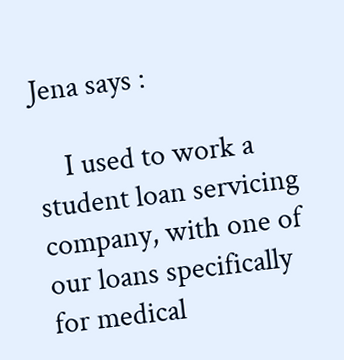Jena says :

    I used to work a student loan servicing company, with one of our loans specifically for medical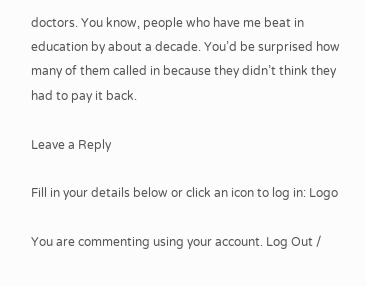doctors. You know, people who have me beat in education by about a decade. You’d be surprised how many of them called in because they didn’t think they had to pay it back.

Leave a Reply

Fill in your details below or click an icon to log in: Logo

You are commenting using your account. Log Out /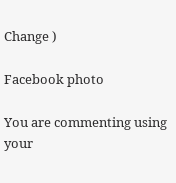Change )

Facebook photo

You are commenting using your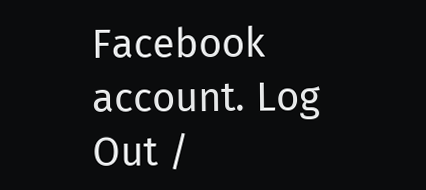Facebook account. Log Out /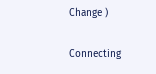Change )

Connecting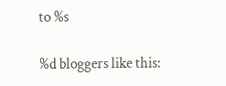to %s

%d bloggers like this: